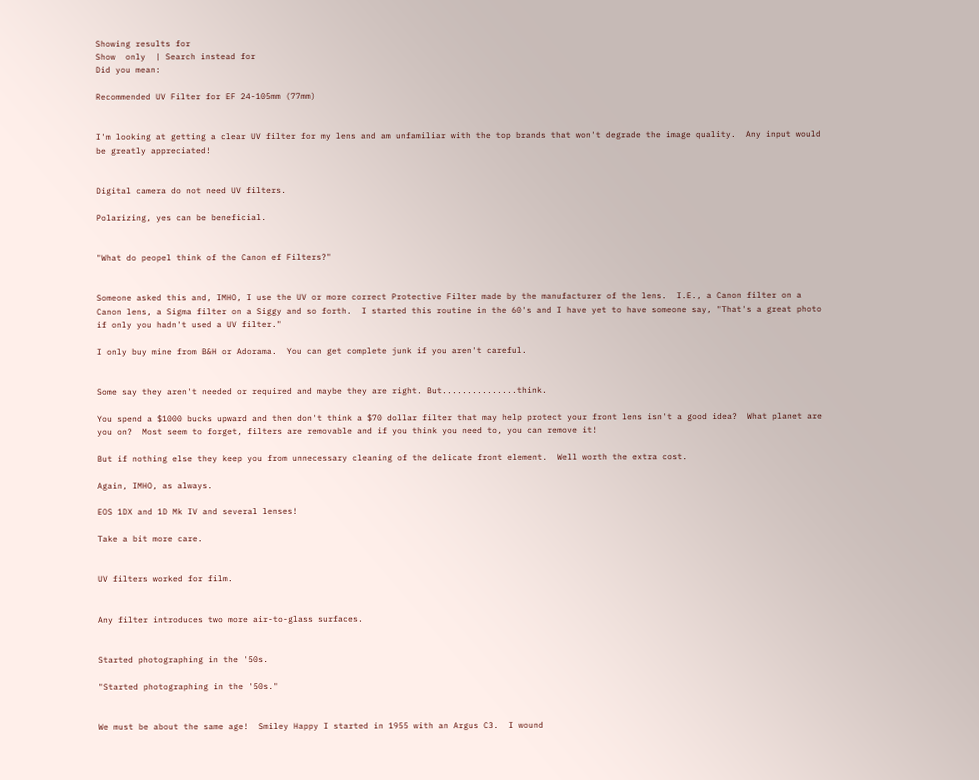Showing results for
Show  only  | Search instead for
Did you mean:

Recommended UV Filter for EF 24-105mm (77mm)


I'm looking at getting a clear UV filter for my lens and am unfamiliar with the top brands that won't degrade the image quality.  Any input would be greatly appreciated!


Digital camera do not need UV filters.

Polarizing, yes can be beneficial.


"What do peopel think of the Canon ef Filters?"


Someone asked this and, IMHO, I use the UV or more correct Protective Filter made by the manufacturer of the lens.  I.E., a Canon filter on a Canon lens, a Sigma filter on a Siggy and so forth.  I started this routine in the 60's and I have yet to have someone say, "That's a great photo if only you hadn't used a UV filter."

I only buy mine from B&H or Adorama.  You can get complete junk if you aren't careful.


Some say they aren't needed or required and maybe they are right. But...............think.

You spend a $1000 bucks upward and then don't think a $70 dollar filter that may help protect your front lens isn't a good idea?  What planet are you on?  Most seem to forget, filters are removable and if you think you need to, you can remove it!

But if nothing else they keep you from unnecessary cleaning of the delicate front element.  Well worth the extra cost.

Again, IMHO, as always.

EOS 1DX and 1D Mk IV and several lenses!

Take a bit more care.


UV filters worked for film.


Any filter introduces two more air-to-glass surfaces.


Started photographing in the '50s.

"Started photographing in the '50s."


We must be about the same age!  Smiley Happy I started in 1955 with an Argus C3.  I wound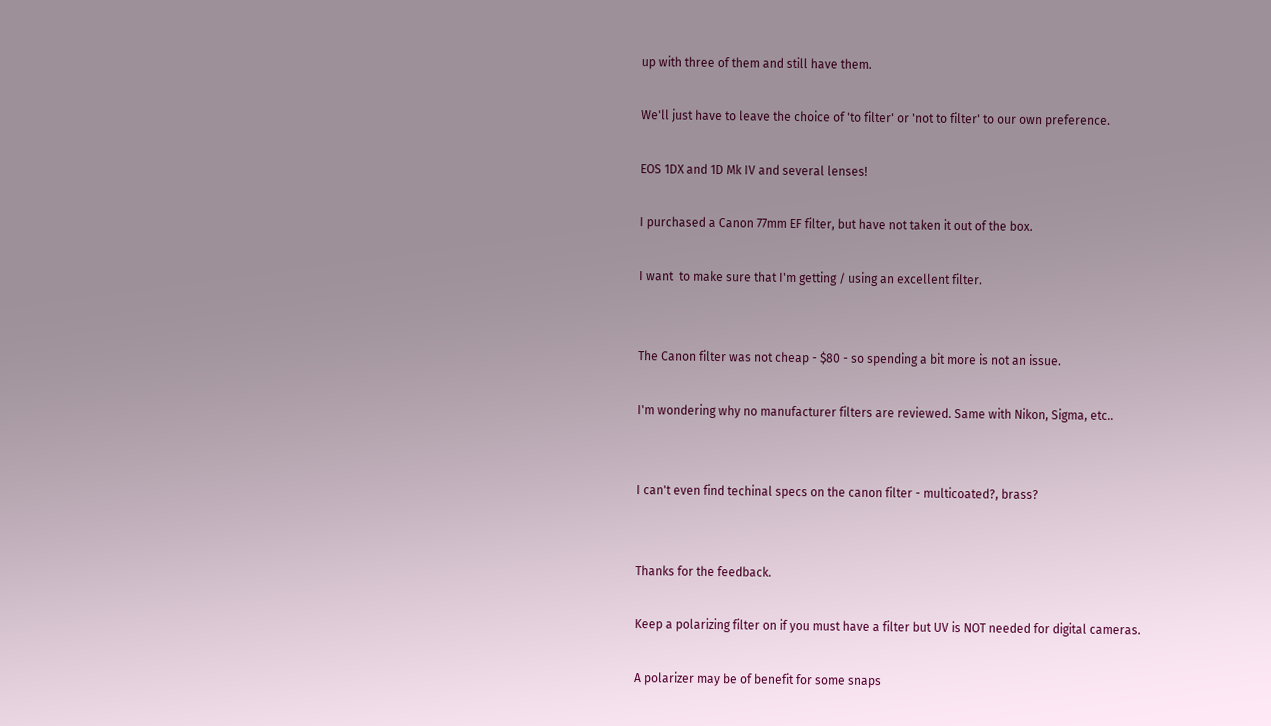up with three of them and still have them.

We'll just have to leave the choice of 'to filter' or 'not to filter' to our own preference.

EOS 1DX and 1D Mk IV and several lenses!

I purchased a Canon 77mm EF filter, but have not taken it out of the box.

I want  to make sure that I'm getting / using an excellent filter.


The Canon filter was not cheap - $80 - so spending a bit more is not an issue.

I'm wondering why no manufacturer filters are reviewed. Same with Nikon, Sigma, etc..


I can't even find techinal specs on the canon filter - multicoated?, brass?


Thanks for the feedback.

Keep a polarizing filter on if you must have a filter but UV is NOT needed for digital cameras.

A polarizer may be of benefit for some snaps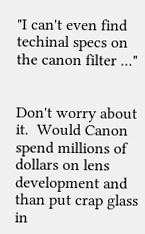"I can't even find techinal specs on the canon filter ..."


Don't worry about it.  Would Canon spend millions of dollars on lens development and than put crap glass in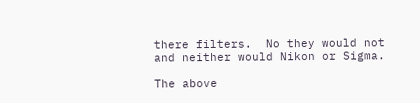there filters.  No they would not and neither would Nikon or Sigma.

The above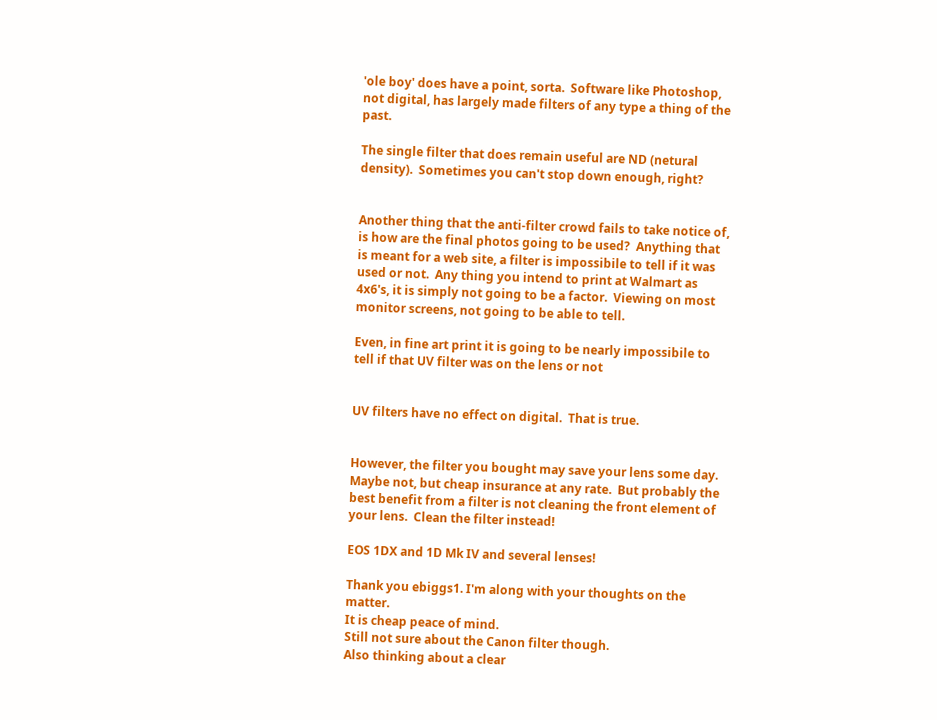'ole boy' does have a point, sorta.  Software like Photoshop, not digital, has largely made filters of any type a thing of the past.

The single filter that does remain useful are ND (netural density).  Sometimes you can't stop down enough, right?


Another thing that the anti-filter crowd fails to take notice of, is how are the final photos going to be used?  Anything that is meant for a web site, a filter is impossibile to tell if it was used or not.  Any thing you intend to print at Walmart as 4x6's, it is simply not going to be a factor.  Viewing on most monitor screens, not going to be able to tell.

Even, in fine art print it is going to be nearly impossibile to tell if that UV filter was on the lens or not


UV filters have no effect on digital.  That is true.


However, the filter you bought may save your lens some day.  Maybe not, but cheap insurance at any rate.  But probably the best benefit from a filter is not cleaning the front element of your lens.  Clean the filter instead!

EOS 1DX and 1D Mk IV and several lenses!

Thank you ebiggs1. I'm along with your thoughts on the matter.
It is cheap peace of mind.
Still not sure about the Canon filter though.
Also thinking about a clear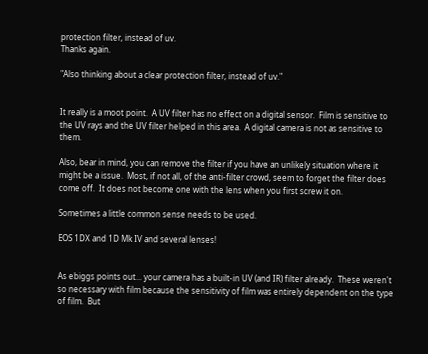protection filter, instead of uv.
Thanks again.

"Also thinking about a clear protection filter, instead of uv."


It really is a moot point.  A UV filter has no effect on a digital sensor.  Film is sensitive to the UV rays and the UV filter helped in this area.  A digital camera is not as sensitive to them.

Also, bear in mind, you can remove the filter if you have an unlikely situation where it might be a issue.  Most, if not all, of the anti-filter crowd, seem to forget the filter does come off.  It does not become one with the lens when you first screw it on.

Sometimes a little common sense needs to be used.

EOS 1DX and 1D Mk IV and several lenses!


As ebiggs points out... your camera has a built-in UV (and IR) filter already.  These weren't so necessary with film because the sensitivity of film was entirely dependent on the type of film.  But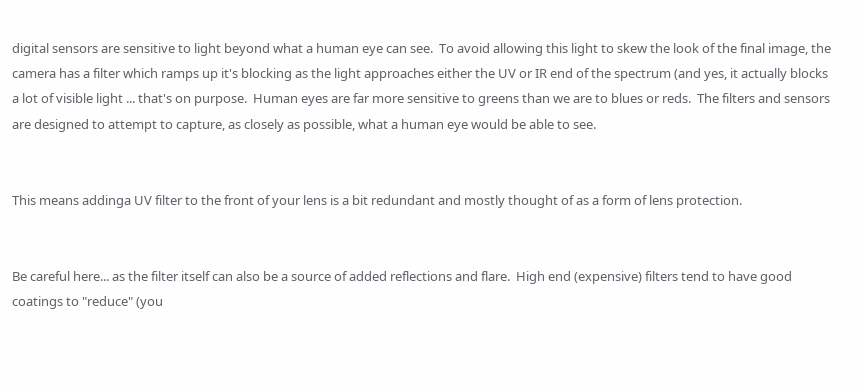digital sensors are sensitive to light beyond what a human eye can see.  To avoid allowing this light to skew the look of the final image, the camera has a filter which ramps up it's blocking as the light approaches either the UV or IR end of the spectrum (and yes, it actually blocks a lot of visible light ... that's on purpose.  Human eyes are far more sensitive to greens than we are to blues or reds.  The filters and sensors are designed to attempt to capture, as closely as possible, what a human eye would be able to see.


This means addinga UV filter to the front of your lens is a bit redundant and mostly thought of as a form of lens protection.


Be careful here... as the filter itself can also be a source of added reflections and flare.  High end (expensive) filters tend to have good coatings to "reduce" (you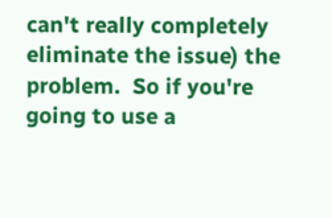can't really completely eliminate the issue) the problem.  So if you're going to use a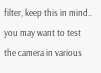filter, keep this in mind.. you may want to test the camera in various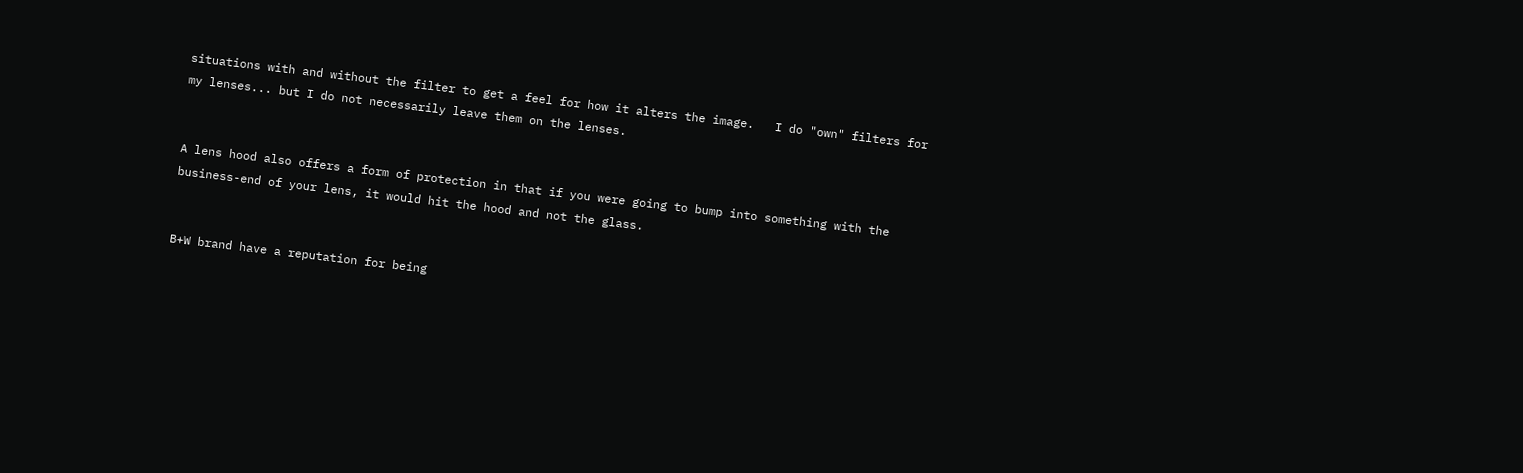situations with and without the filter to get a feel for how it alters the image.   I do "own" filters for my lenses... but I do not necessarily leave them on the lenses.


A lens hood also offers a form of protection in that if you were going to bump into something with the business-end of your lens, it would hit the hood and not the glass.


B+W brand have a reputation for being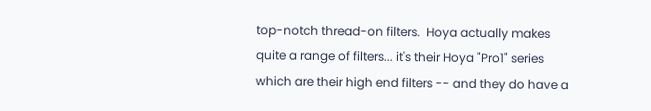top-notch thread-on filters.  Hoya actually makes quite a range of filters... it's their Hoya "Pro1" series which are their high end filters -- and they do have a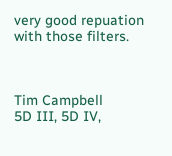very good repuation with those filters.



Tim Campbell
5D III, 5D IV,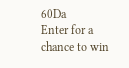60Da
Enter for a chance to win